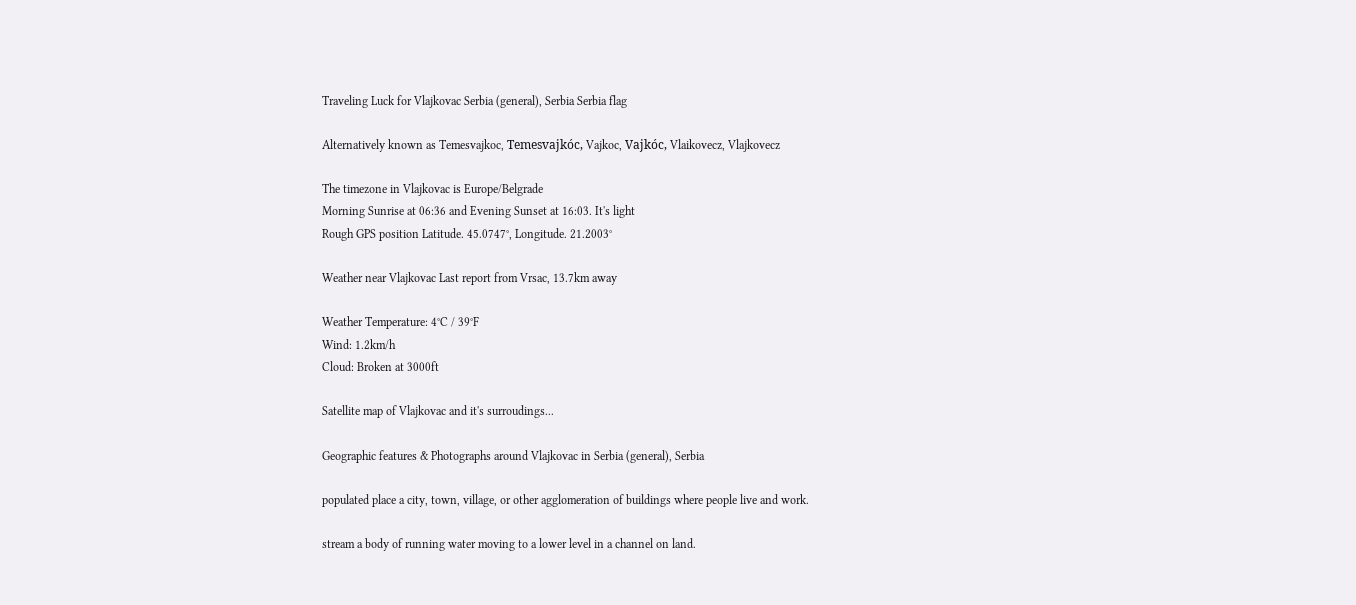Traveling Luck for Vlajkovac Serbia (general), Serbia Serbia flag

Alternatively known as Temesvajkoc, Temesvajkóc, Vajkoc, Vajkóc, Vlaikovecz, Vlajkovecz

The timezone in Vlajkovac is Europe/Belgrade
Morning Sunrise at 06:36 and Evening Sunset at 16:03. It's light
Rough GPS position Latitude. 45.0747°, Longitude. 21.2003°

Weather near Vlajkovac Last report from Vrsac, 13.7km away

Weather Temperature: 4°C / 39°F
Wind: 1.2km/h
Cloud: Broken at 3000ft

Satellite map of Vlajkovac and it's surroudings...

Geographic features & Photographs around Vlajkovac in Serbia (general), Serbia

populated place a city, town, village, or other agglomeration of buildings where people live and work.

stream a body of running water moving to a lower level in a channel on land.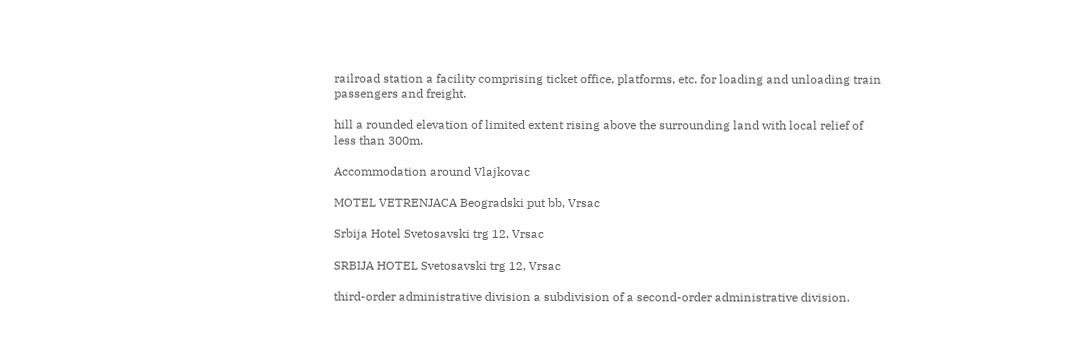railroad station a facility comprising ticket office, platforms, etc. for loading and unloading train passengers and freight.

hill a rounded elevation of limited extent rising above the surrounding land with local relief of less than 300m.

Accommodation around Vlajkovac

MOTEL VETRENJACA Beogradski put bb, Vrsac

Srbija Hotel Svetosavski trg 12, Vrsac

SRBIJA HOTEL Svetosavski trg 12, Vrsac

third-order administrative division a subdivision of a second-order administrative division.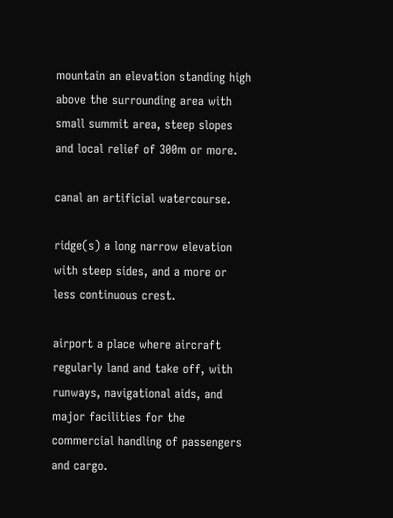mountain an elevation standing high above the surrounding area with small summit area, steep slopes and local relief of 300m or more.

canal an artificial watercourse.

ridge(s) a long narrow elevation with steep sides, and a more or less continuous crest.

airport a place where aircraft regularly land and take off, with runways, navigational aids, and major facilities for the commercial handling of passengers and cargo.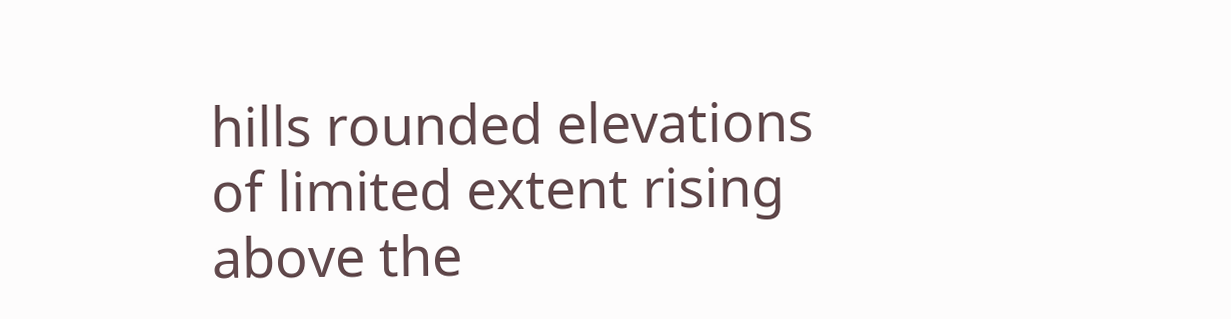hills rounded elevations of limited extent rising above the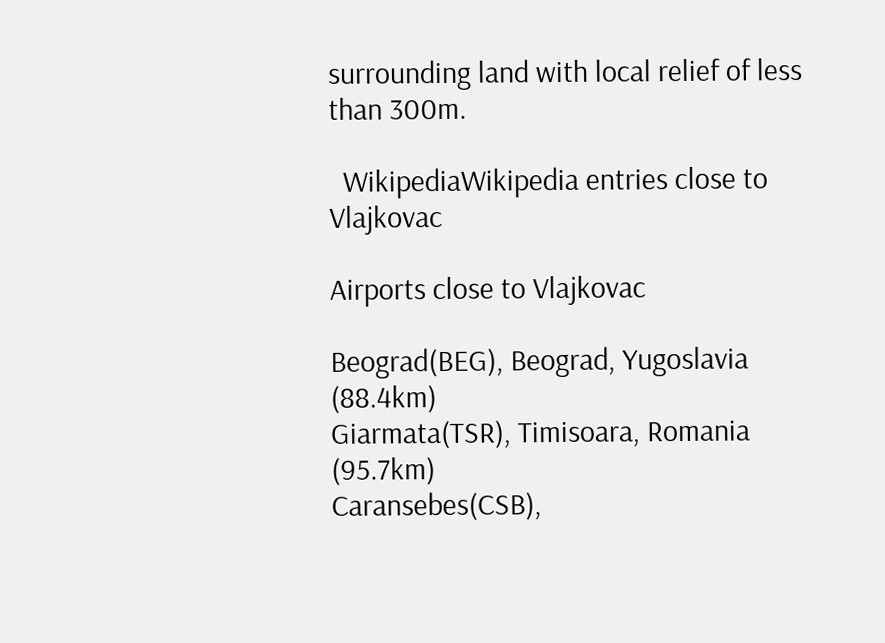surrounding land with local relief of less than 300m.

  WikipediaWikipedia entries close to Vlajkovac

Airports close to Vlajkovac

Beograd(BEG), Beograd, Yugoslavia (88.4km)
Giarmata(TSR), Timisoara, Romania (95.7km)
Caransebes(CSB),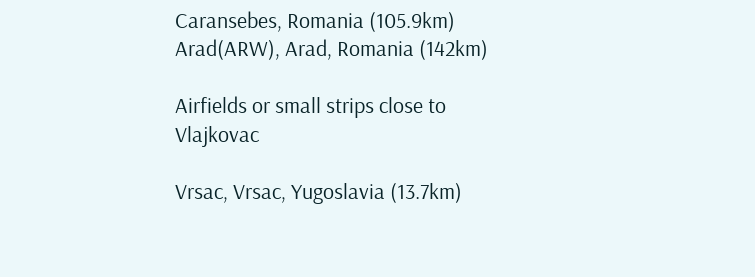Caransebes, Romania (105.9km)
Arad(ARW), Arad, Romania (142km)

Airfields or small strips close to Vlajkovac

Vrsac, Vrsac, Yugoslavia (13.7km)